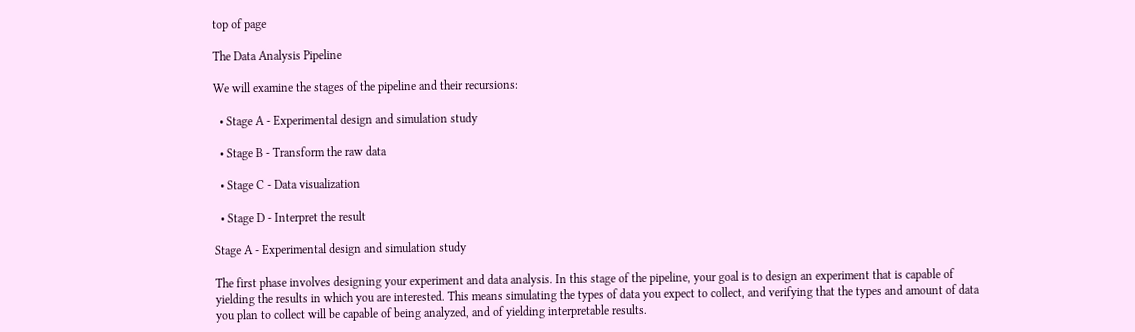top of page

The Data Analysis Pipeline

We will examine the stages of the pipeline and their recursions:

  • Stage A - Experimental design and simulation study

  • Stage B - Transform the raw data

  • Stage C - Data visualization

  • Stage D - Interpret the result

Stage A - Experimental design and simulation study

The first phase involves designing your experiment and data analysis. In this stage of the pipeline, your goal is to design an experiment that is capable of yielding the results in which you are interested. This means simulating the types of data you expect to collect, and verifying that the types and amount of data you plan to collect will be capable of being analyzed, and of yielding interpretable results.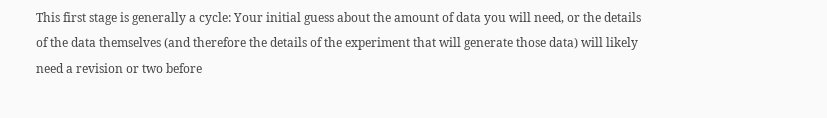This first stage is generally a cycle: Your initial guess about the amount of data you will need, or the details of the data themselves (and therefore the details of the experiment that will generate those data) will likely need a revision or two before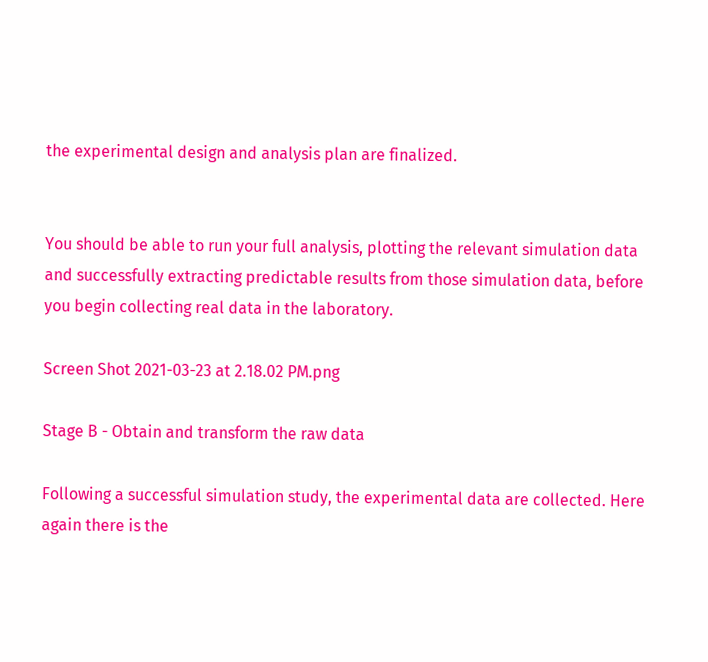the experimental design and analysis plan are finalized.


You should be able to run your full analysis, plotting the relevant simulation data and successfully extracting predictable results from those simulation data, before you begin collecting real data in the laboratory.

Screen Shot 2021-03-23 at 2.18.02 PM.png

Stage B - Obtain and transform the raw data

Following a successful simulation study, the experimental data are collected. Here again there is the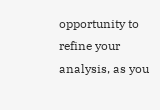opportunity to refine your analysis, as you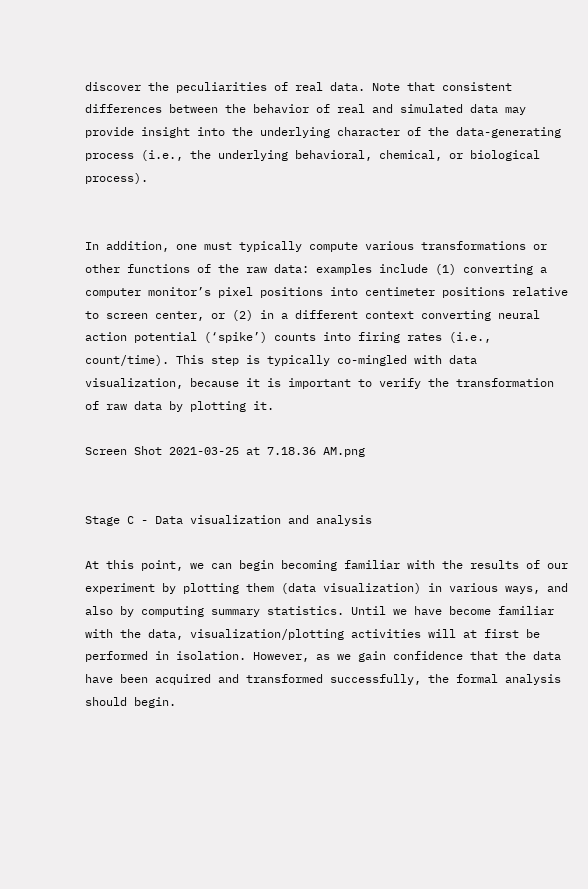discover the peculiarities of real data. Note that consistent differences between the behavior of real and simulated data may provide insight into the underlying character of the data-generating process (i.e., the underlying behavioral, chemical, or biological process).


In addition, one must typically compute various transformations or other functions of the raw data: examples include (1) converting a computer monitor’s pixel positions into centimeter positions relative to screen center, or (2) in a different context converting neural action potential (‘spike’) counts into firing rates (i.e., count/time). This step is typically co-mingled with data visualization, because it is important to verify the transformation of raw data by plotting it.

Screen Shot 2021-03-25 at 7.18.36 AM.png


Stage C - Data visualization and analysis

At this point, we can begin becoming familiar with the results of our experiment by plotting them (data visualization) in various ways, and also by computing summary statistics. Until we have become familiar with the data, visualization/plotting activities will at first be performed in isolation. However, as we gain confidence that the data have been acquired and transformed successfully, the formal analysis should begin.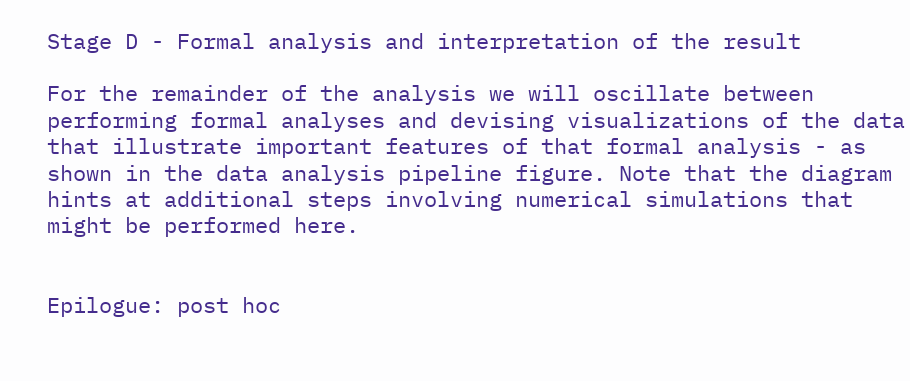Stage D - Formal analysis and interpretation of the result

For the remainder of the analysis we will oscillate between performing formal analyses and devising visualizations of the data that illustrate important features of that formal analysis - as shown in the data analysis pipeline figure. Note that the diagram hints at additional steps involving numerical simulations that might be performed here.


Epilogue: post hoc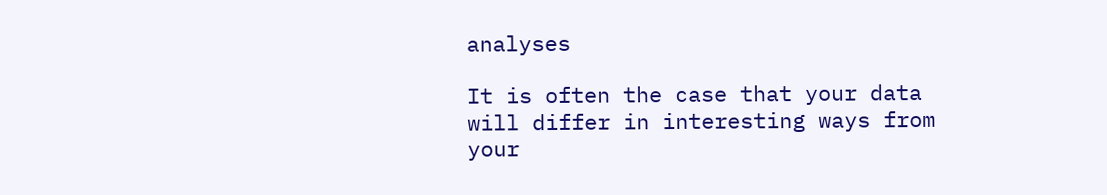analyses

It is often the case that your data will differ in interesting ways from your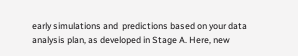early simulations and  predictions based on your data analysis plan, as developed in Stage A. Here, new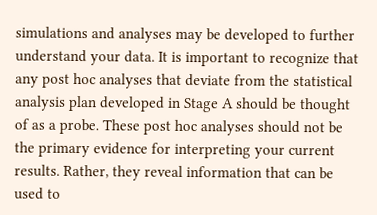simulations and analyses may be developed to further understand your data. It is important to recognize that any post hoc analyses that deviate from the statistical analysis plan developed in Stage A should be thought of as a probe. These post hoc analyses should not be the primary evidence for interpreting your current results. Rather, they reveal information that can be used to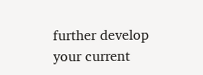further develop your current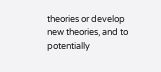theories or develop new theories, and to potentially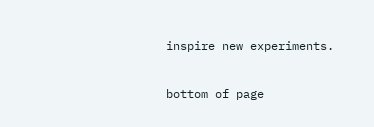inspire new experiments.

bottom of page